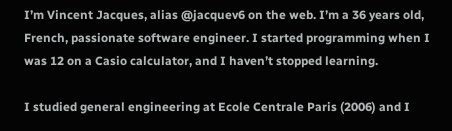I’m Vincent Jacques, alias @jacquev6 on the web. I’m a 36 years old, French, passionate software engineer. I started programming when I was 12 on a Casio calculator, and I haven’t stopped learning.

I studied general engineering at Ecole Centrale Paris (2006) and I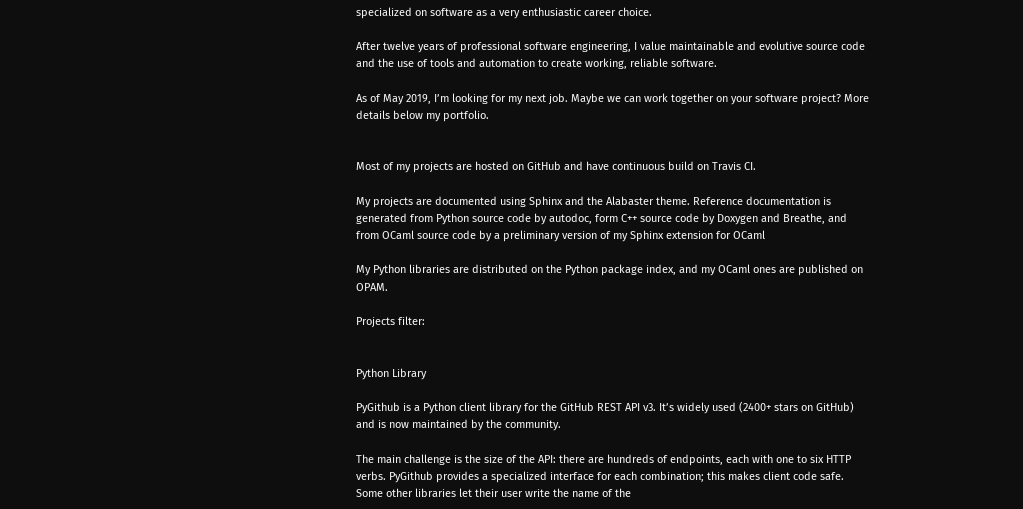specialized on software as a very enthusiastic career choice.

After twelve years of professional software engineering, I value maintainable and evolutive source code and the use of tools and automation to create working, reliable software.

As of May 2019, I’m looking for my next job. Maybe we can work together on your software project? More details below my portfolio.


Most of my projects are hosted on GitHub and have continuous build on Travis CI.

My projects are documented using Sphinx and the Alabaster theme. Reference documentation is generated from Python source code by autodoc, form C++ source code by Doxygen and Breathe, and from OCaml source code by a preliminary version of my Sphinx extension for OCaml

My Python libraries are distributed on the Python package index, and my OCaml ones are published on OPAM.

Projects filter:


Python Library

PyGithub is a Python client library for the GitHub REST API v3. It’s widely used (2400+ stars on GitHub) and is now maintained by the community.

The main challenge is the size of the API: there are hundreds of endpoints, each with one to six HTTP verbs. PyGithub provides a specialized interface for each combination; this makes client code safe. Some other libraries let their user write the name of the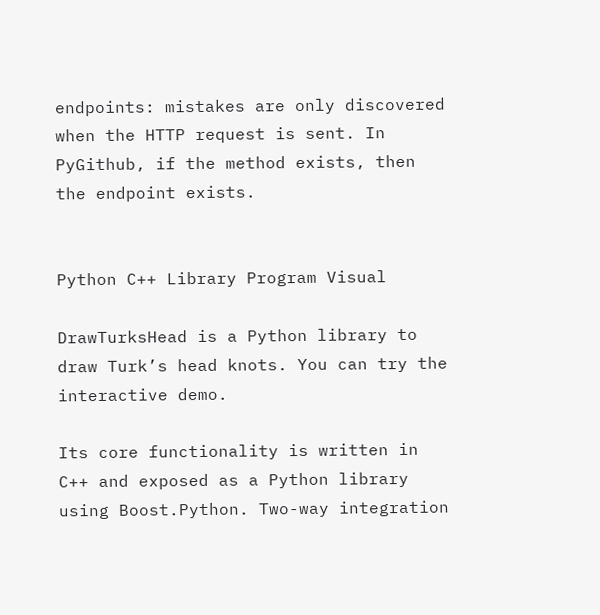endpoints: mistakes are only discovered when the HTTP request is sent. In PyGithub, if the method exists, then the endpoint exists.


Python C++ Library Program Visual

DrawTurksHead is a Python library to draw Turk’s head knots. You can try the interactive demo.

Its core functionality is written in C++ and exposed as a Python library using Boost.Python. Two-way integration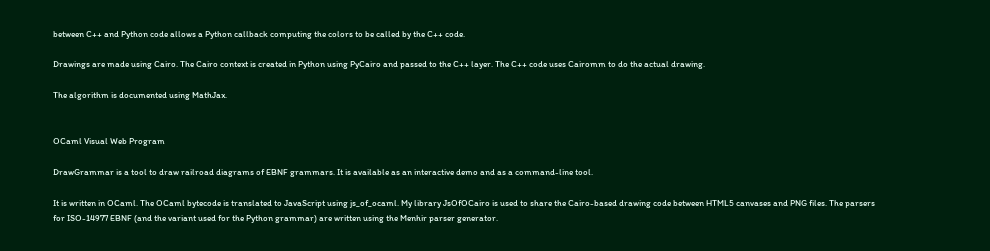between C++ and Python code allows a Python callback computing the colors to be called by the C++ code.

Drawings are made using Cairo. The Cairo context is created in Python using PyCairo and passed to the C++ layer. The C++ code uses Cairomm to do the actual drawing.

The algorithm is documented using MathJax.


OCaml Visual Web Program

DrawGrammar is a tool to draw railroad diagrams of EBNF grammars. It is available as an interactive demo and as a command-line tool.

It is written in OCaml. The OCaml bytecode is translated to JavaScript using js_of_ocaml. My library JsOfOCairo is used to share the Cairo-based drawing code between HTML5 canvases and PNG files. The parsers for ISO-14977 EBNF (and the variant used for the Python grammar) are written using the Menhir parser generator.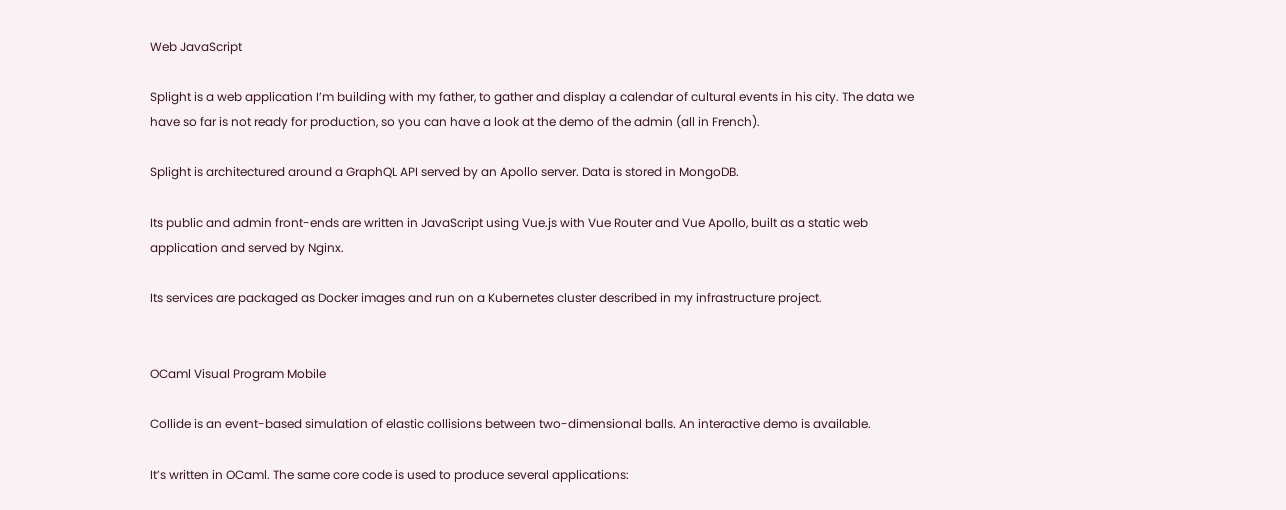Web JavaScript

Splight is a web application I’m building with my father, to gather and display a calendar of cultural events in his city. The data we have so far is not ready for production, so you can have a look at the demo of the admin (all in French).

Splight is architectured around a GraphQL API served by an Apollo server. Data is stored in MongoDB.

Its public and admin front-ends are written in JavaScript using Vue.js with Vue Router and Vue Apollo, built as a static web application and served by Nginx.

Its services are packaged as Docker images and run on a Kubernetes cluster described in my infrastructure project.


OCaml Visual Program Mobile

Collide is an event-based simulation of elastic collisions between two-dimensional balls. An interactive demo is available.

It’s written in OCaml. The same core code is used to produce several applications: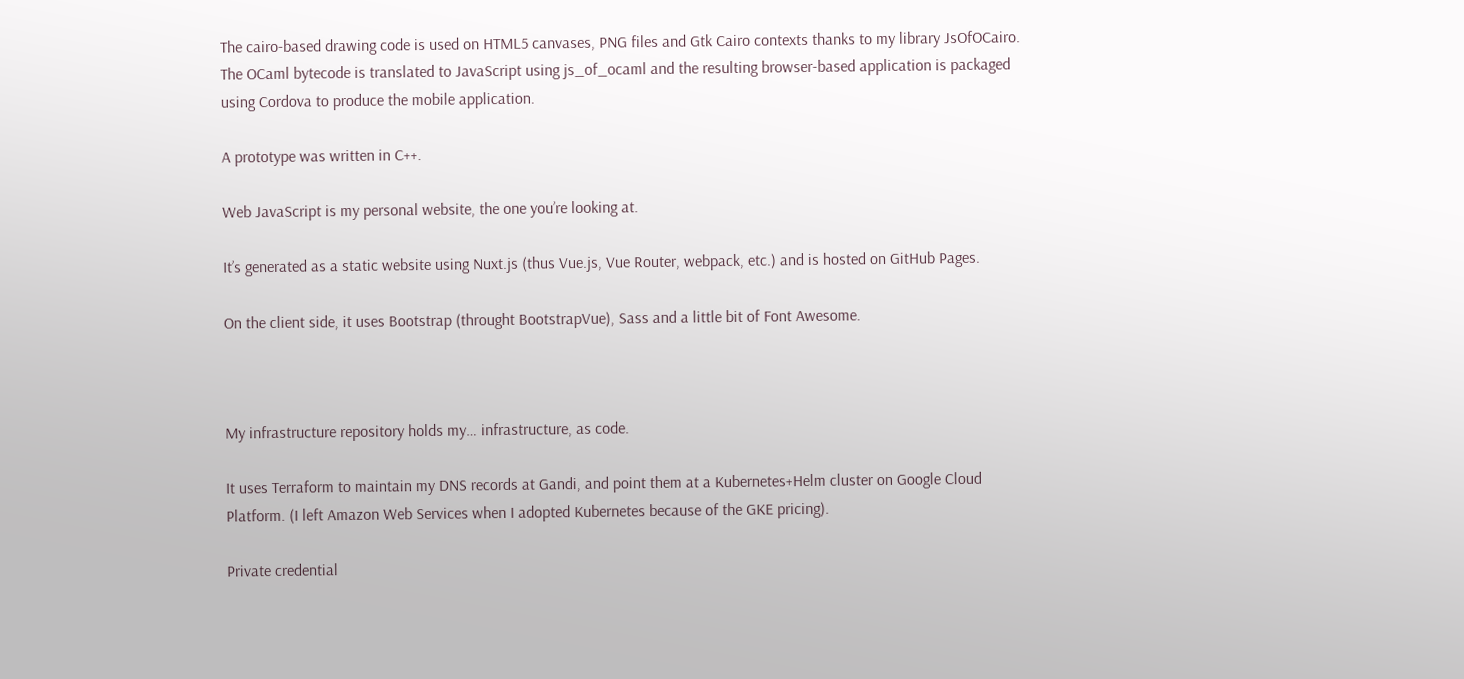The cairo-based drawing code is used on HTML5 canvases, PNG files and Gtk Cairo contexts thanks to my library JsOfOCairo. The OCaml bytecode is translated to JavaScript using js_of_ocaml and the resulting browser-based application is packaged using Cordova to produce the mobile application.

A prototype was written in C++.

Web JavaScript is my personal website, the one you’re looking at.

It’s generated as a static website using Nuxt.js (thus Vue.js, Vue Router, webpack, etc.) and is hosted on GitHub Pages.

On the client side, it uses Bootstrap (throught BootstrapVue), Sass and a little bit of Font Awesome.



My infrastructure repository holds my… infrastructure, as code.

It uses Terraform to maintain my DNS records at Gandi, and point them at a Kubernetes+Helm cluster on Google Cloud Platform. (I left Amazon Web Services when I adopted Kubernetes because of the GKE pricing).

Private credential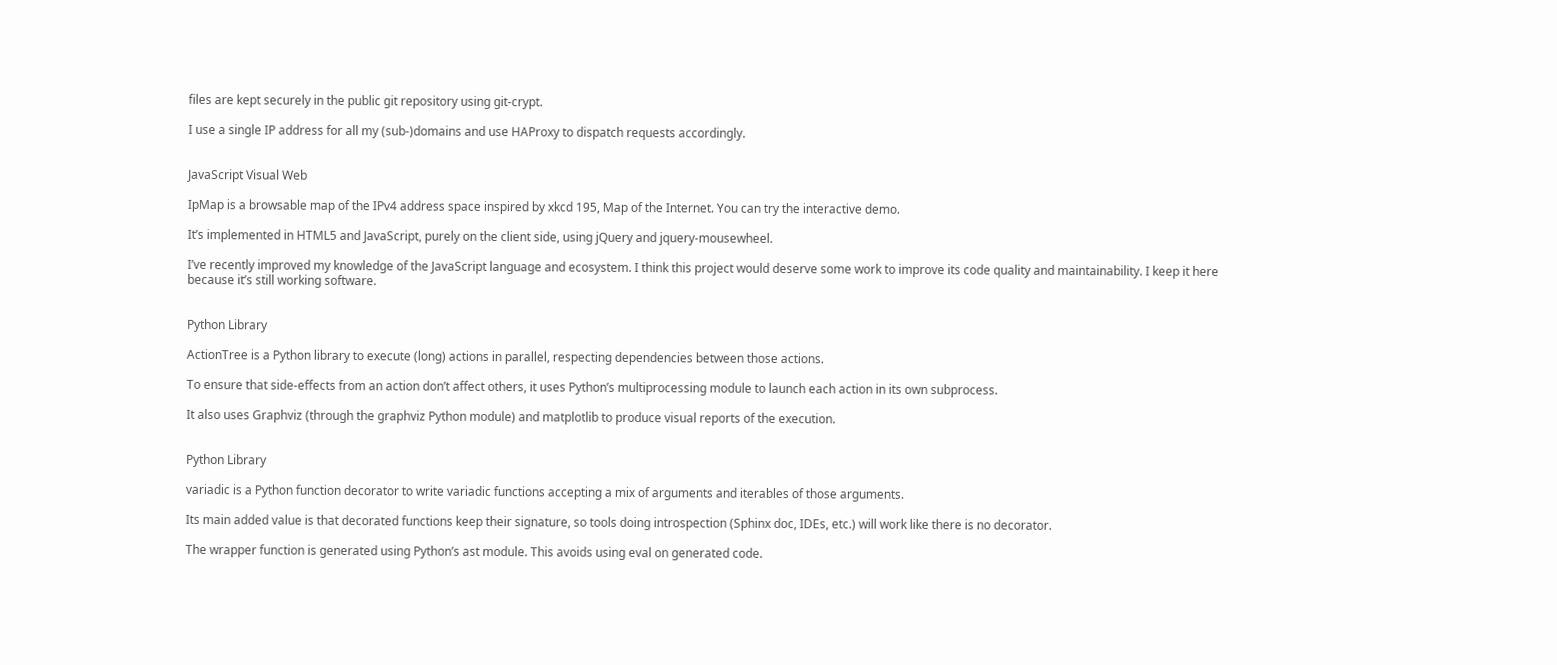files are kept securely in the public git repository using git-crypt.

I use a single IP address for all my (sub-)domains and use HAProxy to dispatch requests accordingly.


JavaScript Visual Web

IpMap is a browsable map of the IPv4 address space inspired by xkcd 195, Map of the Internet. You can try the interactive demo.

It’s implemented in HTML5 and JavaScript, purely on the client side, using jQuery and jquery-mousewheel.

I’ve recently improved my knowledge of the JavaScript language and ecosystem. I think this project would deserve some work to improve its code quality and maintainability. I keep it here because it’s still working software.


Python Library

ActionTree is a Python library to execute (long) actions in parallel, respecting dependencies between those actions.

To ensure that side-effects from an action don’t affect others, it uses Python’s multiprocessing module to launch each action in its own subprocess.

It also uses Graphviz (through the graphviz Python module) and matplotlib to produce visual reports of the execution.


Python Library

variadic is a Python function decorator to write variadic functions accepting a mix of arguments and iterables of those arguments.

Its main added value is that decorated functions keep their signature, so tools doing introspection (Sphinx doc, IDEs, etc.) will work like there is no decorator.

The wrapper function is generated using Python’s ast module. This avoids using eval on generated code.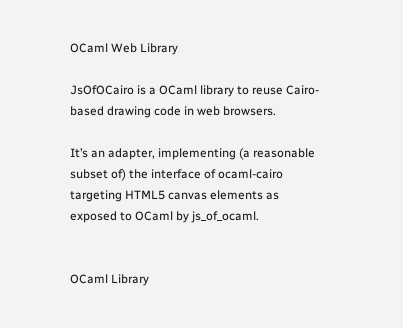OCaml Web Library

JsOfOCairo is a OCaml library to reuse Cairo-based drawing code in web browsers.

It’s an adapter, implementing (a reasonable subset of) the interface of ocaml-cairo targeting HTML5 canvas elements as exposed to OCaml by js_of_ocaml.


OCaml Library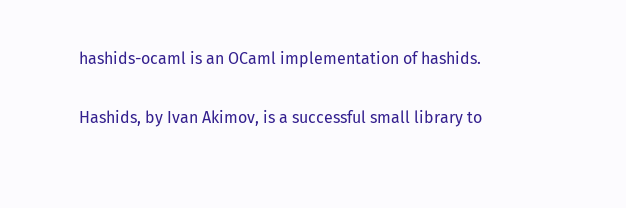hashids-ocaml is an OCaml implementation of hashids.

Hashids, by Ivan Akimov, is a successful small library to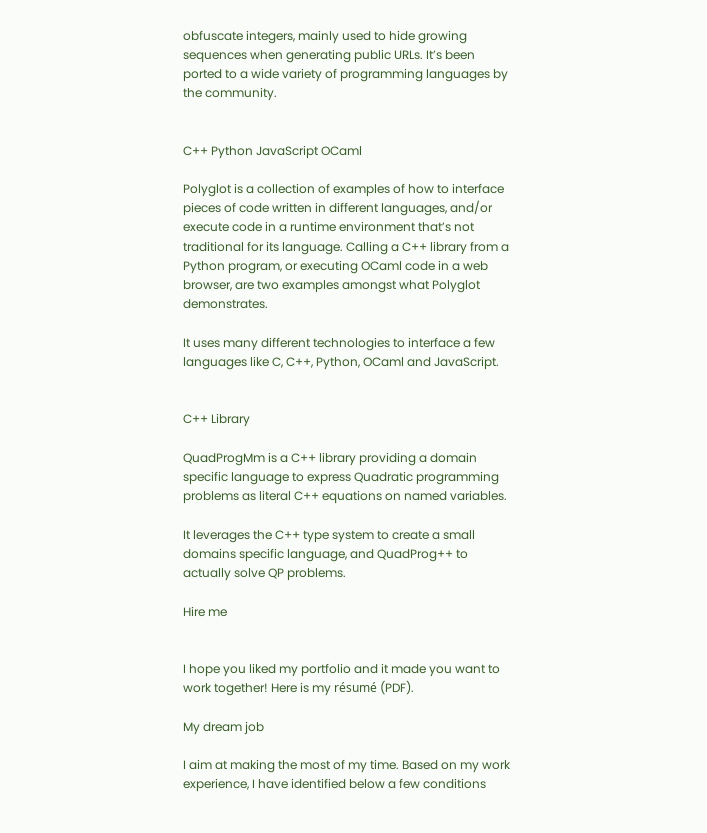obfuscate integers, mainly used to hide growing sequences when generating public URLs. It’s been ported to a wide variety of programming languages by the community.


C++ Python JavaScript OCaml

Polyglot is a collection of examples of how to interface pieces of code written in different languages, and/or execute code in a runtime environment that’s not traditional for its language. Calling a C++ library from a Python program, or executing OCaml code in a web browser, are two examples amongst what Polyglot demonstrates.

It uses many different technologies to interface a few languages like C, C++, Python, OCaml and JavaScript.


C++ Library

QuadProgMm is a C++ library providing a domain specific language to express Quadratic programming problems as literal C++ equations on named variables.

It leverages the C++ type system to create a small domains specific language, and QuadProg++ to actually solve QP problems.

Hire me


I hope you liked my portfolio and it made you want to work together! Here is my résumé (PDF).

My dream job

I aim at making the most of my time. Based on my work experience, I have identified below a few conditions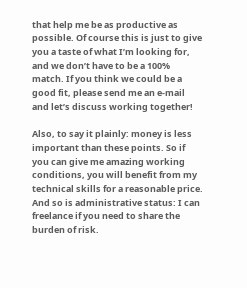that help me be as productive as possible. Of course this is just to give you a taste of what I’m looking for, and we don’t have to be a 100% match. If you think we could be a good fit, please send me an e-mail and let’s discuss working together!

Also, to say it plainly: money is less important than these points. So if you can give me amazing working conditions, you will benefit from my technical skills for a reasonable price. And so is administrative status: I can freelance if you need to share the burden of risk.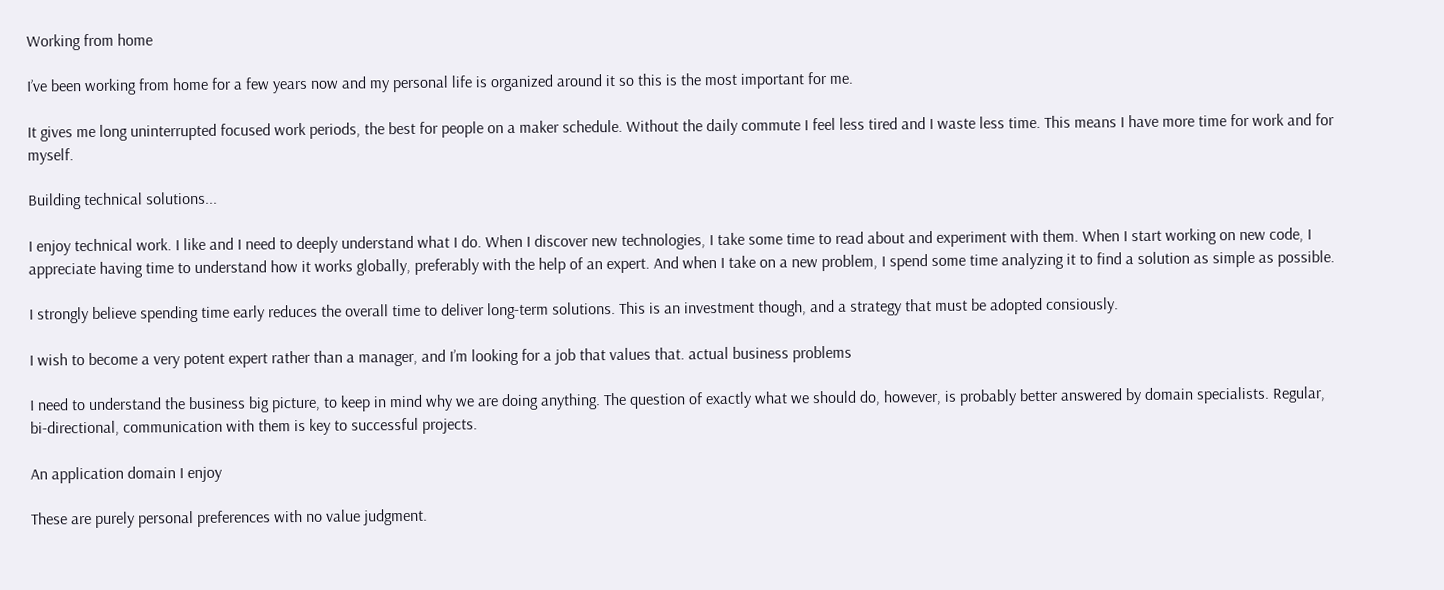Working from home

I’ve been working from home for a few years now and my personal life is organized around it so this is the most important for me.

It gives me long uninterrupted focused work periods, the best for people on a maker schedule. Without the daily commute I feel less tired and I waste less time. This means I have more time for work and for myself.

Building technical solutions...

I enjoy technical work. I like and I need to deeply understand what I do. When I discover new technologies, I take some time to read about and experiment with them. When I start working on new code, I appreciate having time to understand how it works globally, preferably with the help of an expert. And when I take on a new problem, I spend some time analyzing it to find a solution as simple as possible.

I strongly believe spending time early reduces the overall time to deliver long-term solutions. This is an investment though, and a strategy that must be adopted consiously.

I wish to become a very potent expert rather than a manager, and I’m looking for a job that values that. actual business problems

I need to understand the business big picture, to keep in mind why we are doing anything. The question of exactly what we should do, however, is probably better answered by domain specialists. Regular, bi-directional, communication with them is key to successful projects.

An application domain I enjoy

These are purely personal preferences with no value judgment.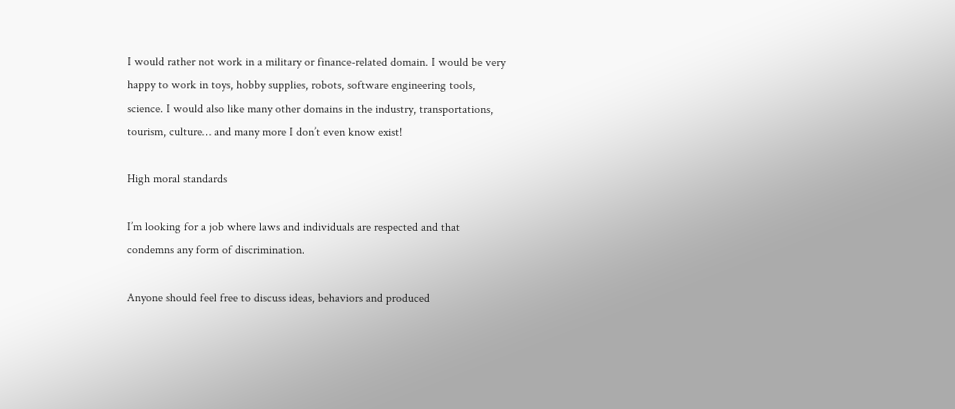I would rather not work in a military or finance-related domain. I would be very happy to work in toys, hobby supplies, robots, software engineering tools, science. I would also like many other domains in the industry, transportations, tourism, culture… and many more I don’t even know exist!

High moral standards

I’m looking for a job where laws and individuals are respected and that condemns any form of discrimination.

Anyone should feel free to discuss ideas, behaviors and produced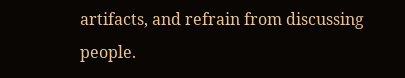artifacts, and refrain from discussing people.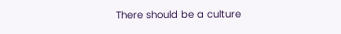There should be a culture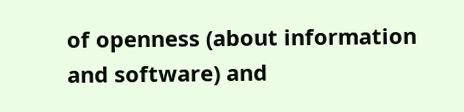of openness (about information and software) and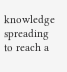knowledge spreading to reach a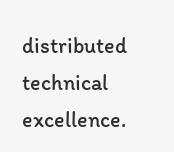distributed technical excellence.